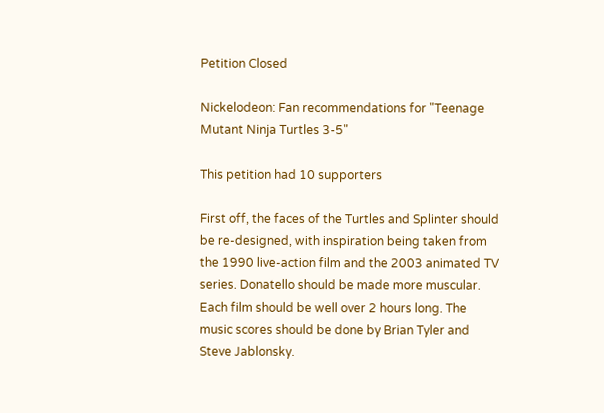Petition Closed

Nickelodeon: Fan recommendations for "Teenage Mutant Ninja Turtles 3-5"

This petition had 10 supporters

First off, the faces of the Turtles and Splinter should be re-designed, with inspiration being taken from the 1990 live-action film and the 2003 animated TV series. Donatello should be made more muscular. Each film should be well over 2 hours long. The music scores should be done by Brian Tyler and Steve Jablonsky.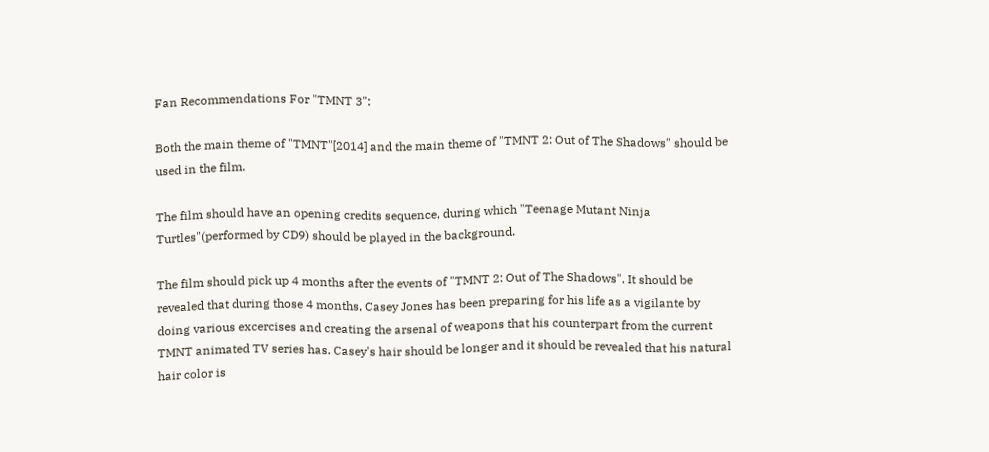Fan Recommendations For "TMNT 3":

Both the main theme of "TMNT"[2014] and the main theme of "TMNT 2: Out of The Shadows" should be used in the film.

The film should have an opening credits sequence, during which "Teenage Mutant Ninja Turtles"(performed by CD9) should be played in the background.

The film should pick up 4 months after the events of "TMNT 2: Out of The Shadows". It should be revealed that during those 4 months, Casey Jones has been preparing for his life as a vigilante by doing various excercises and creating the arsenal of weapons that his counterpart from the current TMNT animated TV series has. Casey's hair should be longer and it should be revealed that his natural hair color is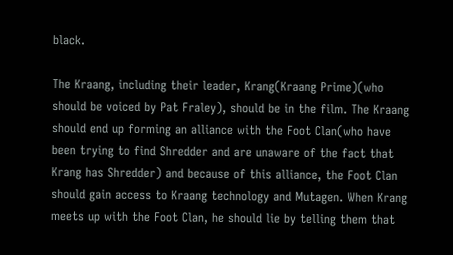black.

The Kraang, including their leader, Krang(Kraang Prime)(who should be voiced by Pat Fraley), should be in the film. The Kraang should end up forming an alliance with the Foot Clan(who have been trying to find Shredder and are unaware of the fact that Krang has Shredder) and because of this alliance, the Foot Clan should gain access to Kraang technology and Mutagen. When Krang meets up with the Foot Clan, he should lie by telling them that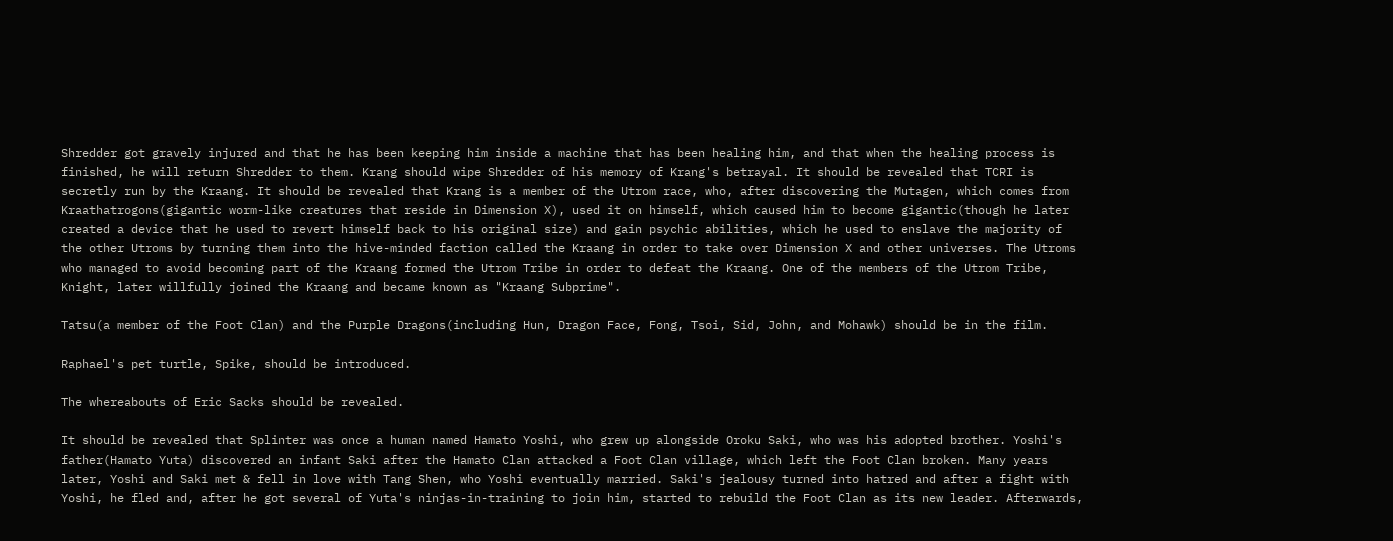Shredder got gravely injured and that he has been keeping him inside a machine that has been healing him, and that when the healing process is finished, he will return Shredder to them. Krang should wipe Shredder of his memory of Krang's betrayal. It should be revealed that TCRI is secretly run by the Kraang. It should be revealed that Krang is a member of the Utrom race, who, after discovering the Mutagen, which comes from Kraathatrogons(gigantic worm-like creatures that reside in Dimension X), used it on himself, which caused him to become gigantic(though he later created a device that he used to revert himself back to his original size) and gain psychic abilities, which he used to enslave the majority of the other Utroms by turning them into the hive-minded faction called the Kraang in order to take over Dimension X and other universes. The Utroms who managed to avoid becoming part of the Kraang formed the Utrom Tribe in order to defeat the Kraang. One of the members of the Utrom Tribe, Knight, later willfully joined the Kraang and became known as "Kraang Subprime".

Tatsu(a member of the Foot Clan) and the Purple Dragons(including Hun, Dragon Face, Fong, Tsoi, Sid, John, and Mohawk) should be in the film.

Raphael's pet turtle, Spike, should be introduced.

The whereabouts of Eric Sacks should be revealed.

It should be revealed that Splinter was once a human named Hamato Yoshi, who grew up alongside Oroku Saki, who was his adopted brother. Yoshi's father(Hamato Yuta) discovered an infant Saki after the Hamato Clan attacked a Foot Clan village, which left the Foot Clan broken. Many years later, Yoshi and Saki met & fell in love with Tang Shen, who Yoshi eventually married. Saki's jealousy turned into hatred and after a fight with Yoshi, he fled and, after he got several of Yuta's ninjas-in-training to join him, started to rebuild the Foot Clan as its new leader. Afterwards,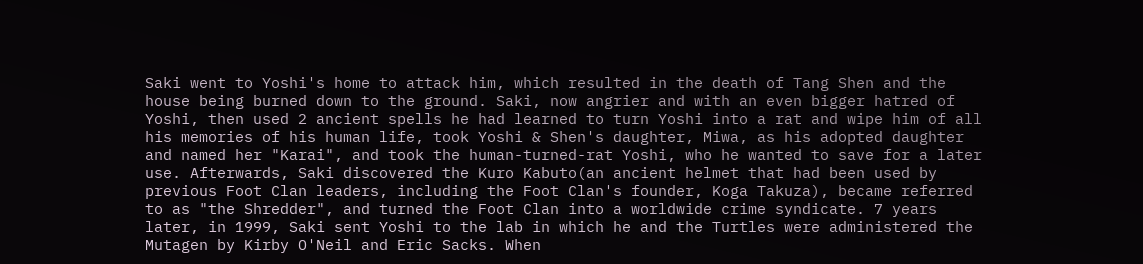Saki went to Yoshi's home to attack him, which resulted in the death of Tang Shen and the house being burned down to the ground. Saki, now angrier and with an even bigger hatred of Yoshi, then used 2 ancient spells he had learned to turn Yoshi into a rat and wipe him of all his memories of his human life, took Yoshi & Shen's daughter, Miwa, as his adopted daughter and named her "Karai", and took the human-turned-rat Yoshi, who he wanted to save for a later use. Afterwards, Saki discovered the Kuro Kabuto(an ancient helmet that had been used by previous Foot Clan leaders, including the Foot Clan's founder, Koga Takuza), became referred to as "the Shredder", and turned the Foot Clan into a worldwide crime syndicate. 7 years later, in 1999, Saki sent Yoshi to the lab in which he and the Turtles were administered the Mutagen by Kirby O'Neil and Eric Sacks. When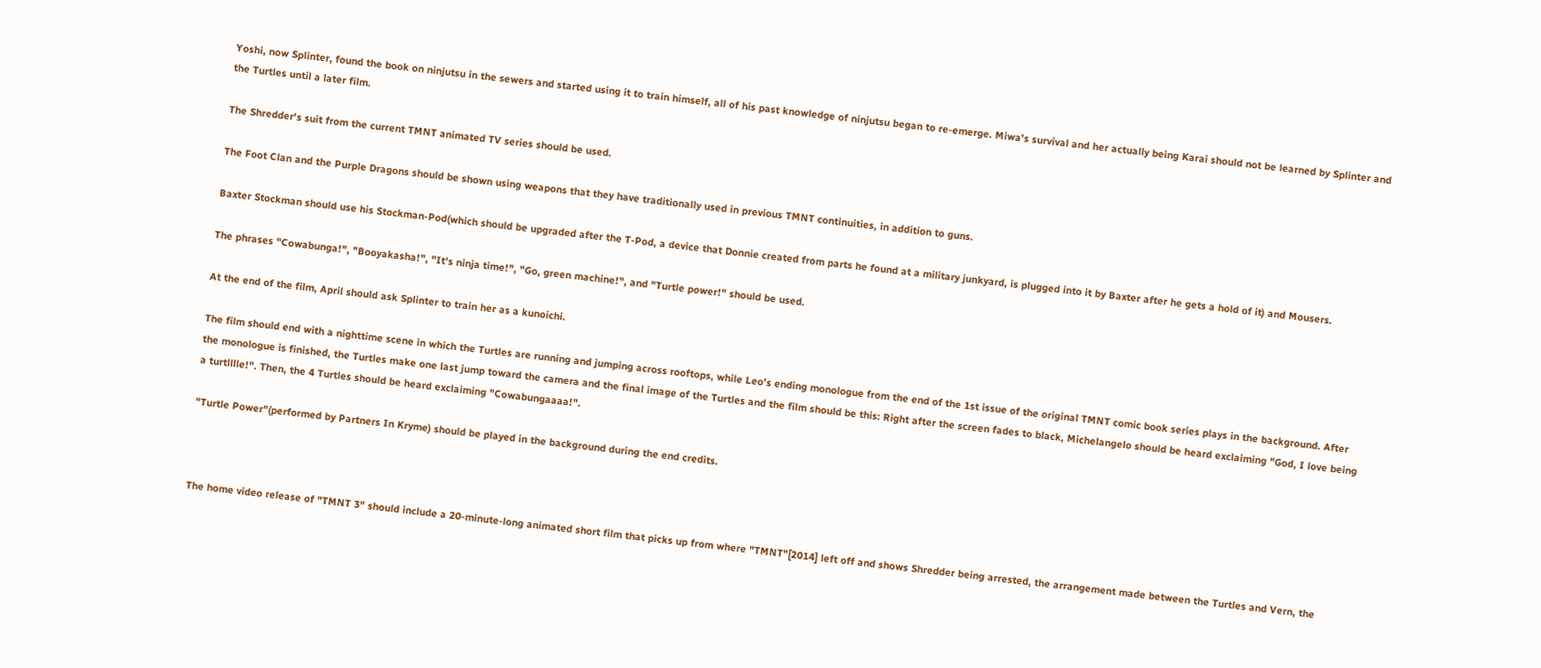Yoshi, now Splinter, found the book on ninjutsu in the sewers and started using it to train himself, all of his past knowledge of ninjutsu began to re-emerge. Miwa's survival and her actually being Karai should not be learned by Splinter and the Turtles until a later film.

The Shredder's suit from the current TMNT animated TV series should be used.

The Foot Clan and the Purple Dragons should be shown using weapons that they have traditionally used in previous TMNT continuities, in addition to guns.

Baxter Stockman should use his Stockman-Pod(which should be upgraded after the T-Pod, a device that Donnie created from parts he found at a military junkyard, is plugged into it by Baxter after he gets a hold of it) and Mousers.

The phrases "Cowabunga!", "Booyakasha!", "It's ninja time!", "Go, green machine!", and "Turtle power!" should be used.

At the end of the film, April should ask Splinter to train her as a kunoichi.

The film should end with a nighttime scene in which the Turtles are running and jumping across rooftops, while Leo's ending monologue from the end of the 1st issue of the original TMNT comic book series plays in the background. After the monologue is finished, the Turtles make one last jump toward the camera and the final image of the Turtles and the film should be this: Right after the screen fades to black, Michelangelo should be heard exclaiming "God, I love being a turtlllle!". Then, the 4 Turtles should be heard exclaiming "Cowabungaaaa!".

"Turtle Power"(performed by Partners In Kryme) should be played in the background during the end credits.



The home video release of "TMNT 3" should include a 20-minute-long animated short film that picks up from where "TMNT"[2014] left off and shows Shredder being arrested, the arrangement made between the Turtles and Vern, the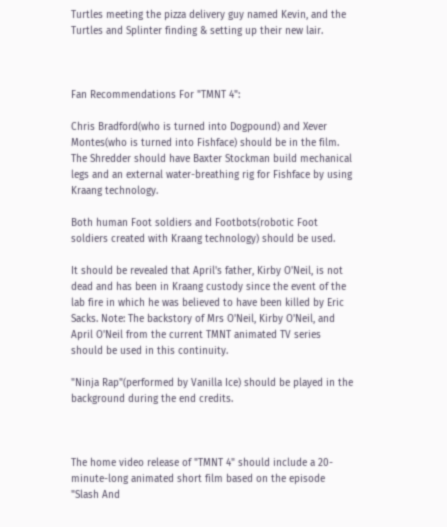Turtles meeting the pizza delivery guy named Kevin, and the Turtles and Splinter finding & setting up their new lair.



Fan Recommendations For "TMNT 4":

Chris Bradford(who is turned into Dogpound) and Xever Montes(who is turned into Fishface) should be in the film. The Shredder should have Baxter Stockman build mechanical legs and an external water-breathing rig for Fishface by using Kraang technology.

Both human Foot soldiers and Footbots(robotic Foot soldiers created with Kraang technology) should be used.

It should be revealed that April's father, Kirby O'Neil, is not dead and has been in Kraang custody since the event of the lab fire in which he was believed to have been killed by Eric Sacks. Note: The backstory of Mrs O'Neil, Kirby O'Neil, and April O'Neil from the current TMNT animated TV series should be used in this continuity.

"Ninja Rap"(performed by Vanilla Ice) should be played in the background during the end credits.



The home video release of "TMNT 4" should include a 20-minute-long animated short film based on the episode "Slash And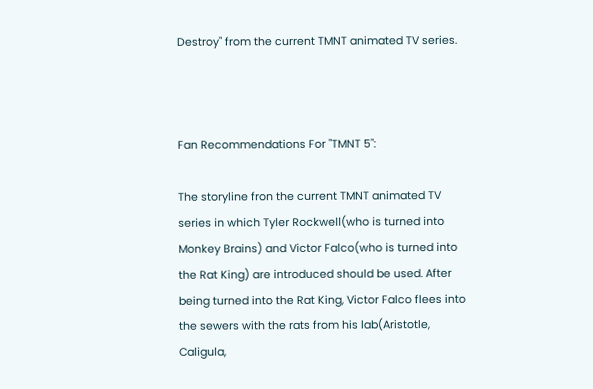Destroy" from the current TMNT animated TV series.



Fan Recommendations For "TMNT 5":

The storyline fron the current TMNT animated TV series in which Tyler Rockwell(who is turned into Monkey Brains) and Victor Falco(who is turned into the Rat King) are introduced should be used. After being turned into the Rat King, Victor Falco flees into the sewers with the rats from his lab(Aristotle, Caligula,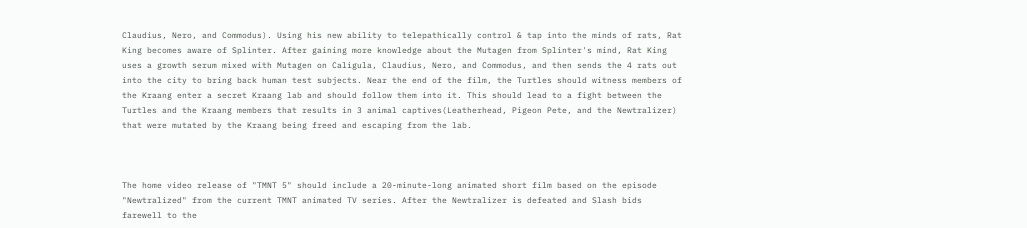Claudius, Nero, and Commodus). Using his new ability to telepathically control & tap into the minds of rats, Rat King becomes aware of Splinter. After gaining more knowledge about the Mutagen from Splinter's mind, Rat King uses a growth serum mixed with Mutagen on Caligula, Claudius, Nero, and Commodus, and then sends the 4 rats out into the city to bring back human test subjects. Near the end of the film, the Turtles should witness members of the Kraang enter a secret Kraang lab and should follow them into it. This should lead to a fight between the Turtles and the Kraang members that results in 3 animal captives(Leatherhead, Pigeon Pete, and the Newtralizer) that were mutated by the Kraang being freed and escaping from the lab.



The home video release of "TMNT 5" should include a 20-minute-long animated short film based on the episode "Newtralized" from the current TMNT animated TV series. After the Newtralizer is defeated and Slash bids farewell to the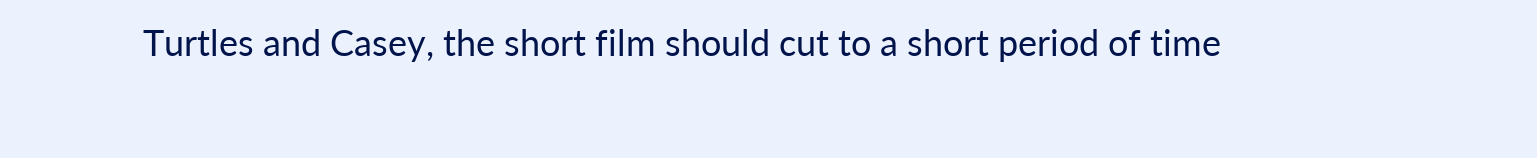Turtles and Casey, the short film should cut to a short period of time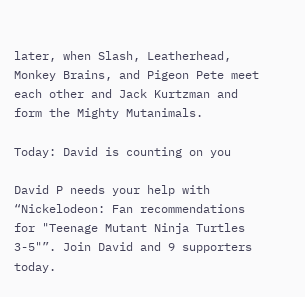later, when Slash, Leatherhead, Monkey Brains, and Pigeon Pete meet each other and Jack Kurtzman and form the Mighty Mutanimals.

Today: David is counting on you

David P needs your help with “Nickelodeon: Fan recommendations for "Teenage Mutant Ninja Turtles 3-5"”. Join David and 9 supporters today.